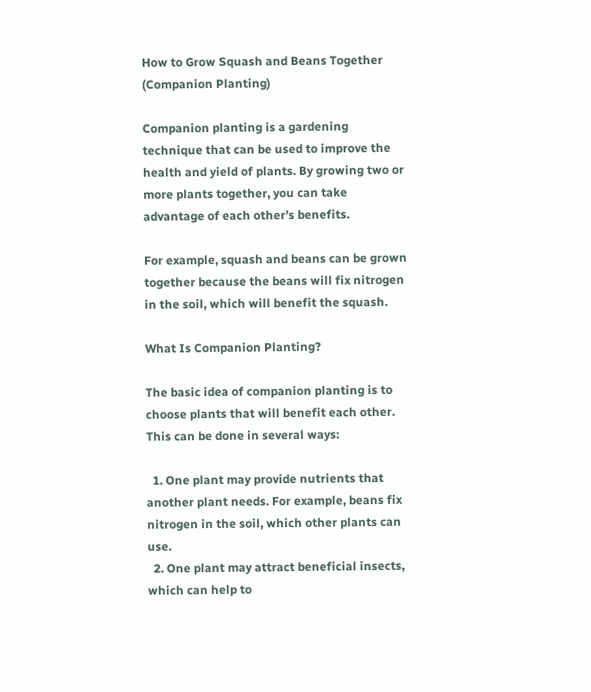How to Grow Squash and Beans Together (Companion Planting)

Companion planting is a gardening technique that can be used to improve the health and yield of plants. By growing two or more plants together, you can take advantage of each other’s benefits.

For example, squash and beans can be grown together because the beans will fix nitrogen in the soil, which will benefit the squash.

What Is Companion Planting?

The basic idea of companion planting is to choose plants that will benefit each other. This can be done in several ways:

  1. One plant may provide nutrients that another plant needs. For example, beans fix nitrogen in the soil, which other plants can use.
  2. One plant may attract beneficial insects, which can help to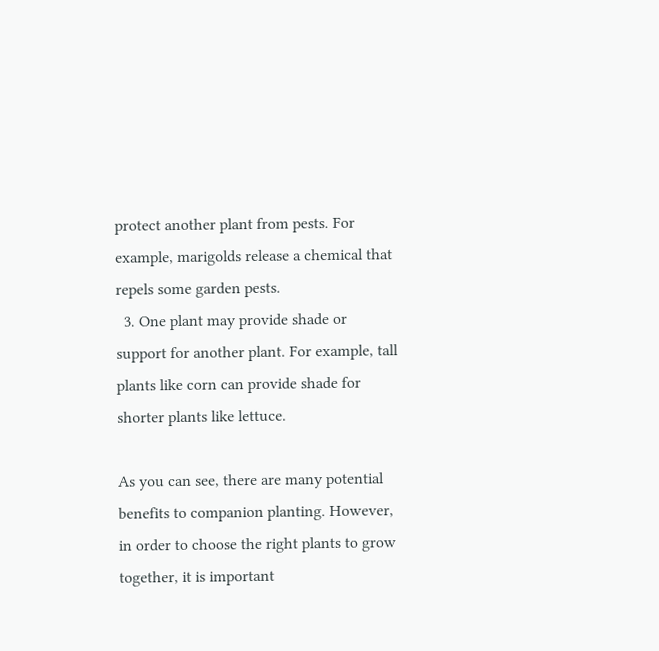protect another plant from pests. For example, marigolds release a chemical that repels some garden pests.
  3. One plant may provide shade or support for another plant. For example, tall plants like corn can provide shade for shorter plants like lettuce.

As you can see, there are many potential benefits to companion planting. However, in order to choose the right plants to grow together, it is important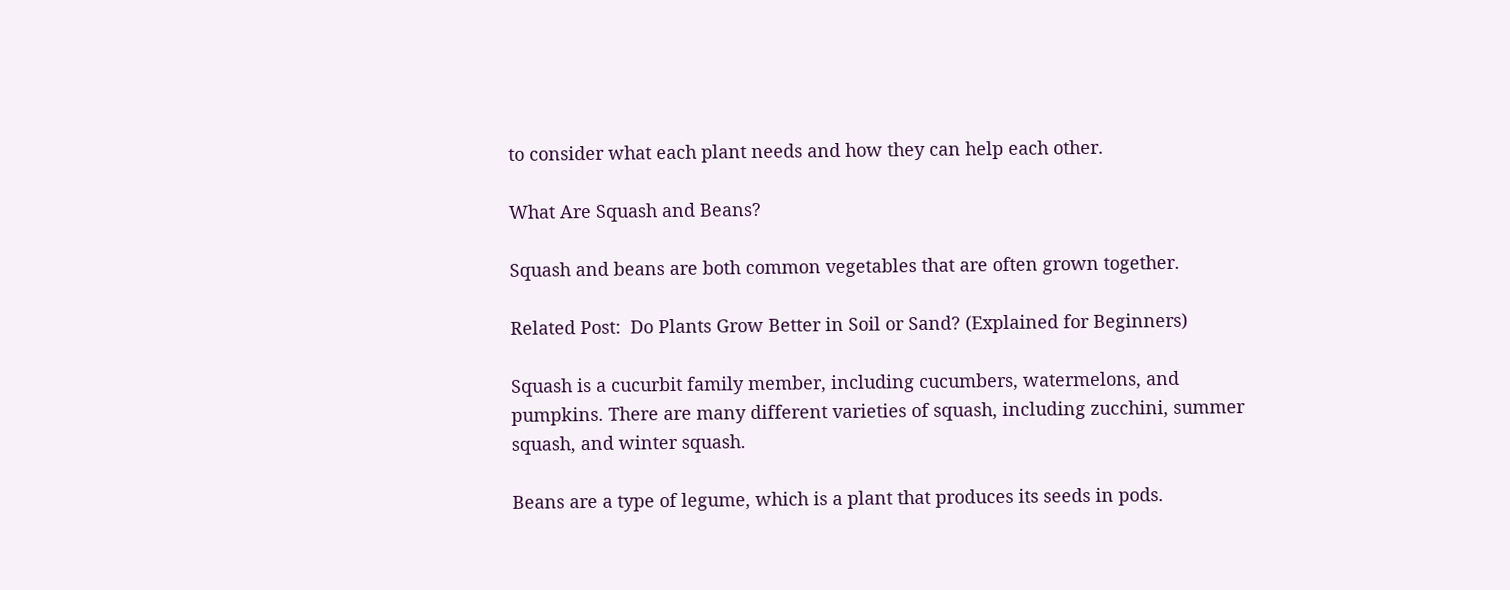to consider what each plant needs and how they can help each other.

What Are Squash and Beans?

Squash and beans are both common vegetables that are often grown together.

Related Post:  Do Plants Grow Better in Soil or Sand? (Explained for Beginners)

Squash is a cucurbit family member, including cucumbers, watermelons, and pumpkins. There are many different varieties of squash, including zucchini, summer squash, and winter squash.

Beans are a type of legume, which is a plant that produces its seeds in pods.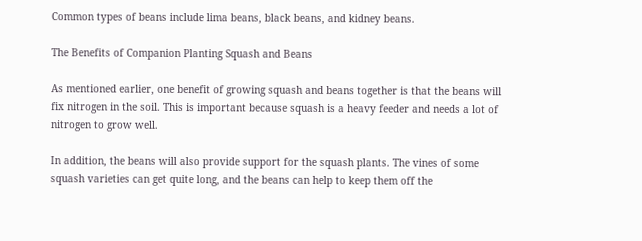Common types of beans include lima beans, black beans, and kidney beans.

The Benefits of Companion Planting Squash and Beans

As mentioned earlier, one benefit of growing squash and beans together is that the beans will fix nitrogen in the soil. This is important because squash is a heavy feeder and needs a lot of nitrogen to grow well.

In addition, the beans will also provide support for the squash plants. The vines of some squash varieties can get quite long, and the beans can help to keep them off the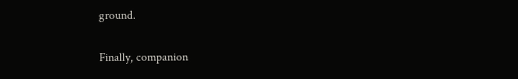ground.

Finally, companion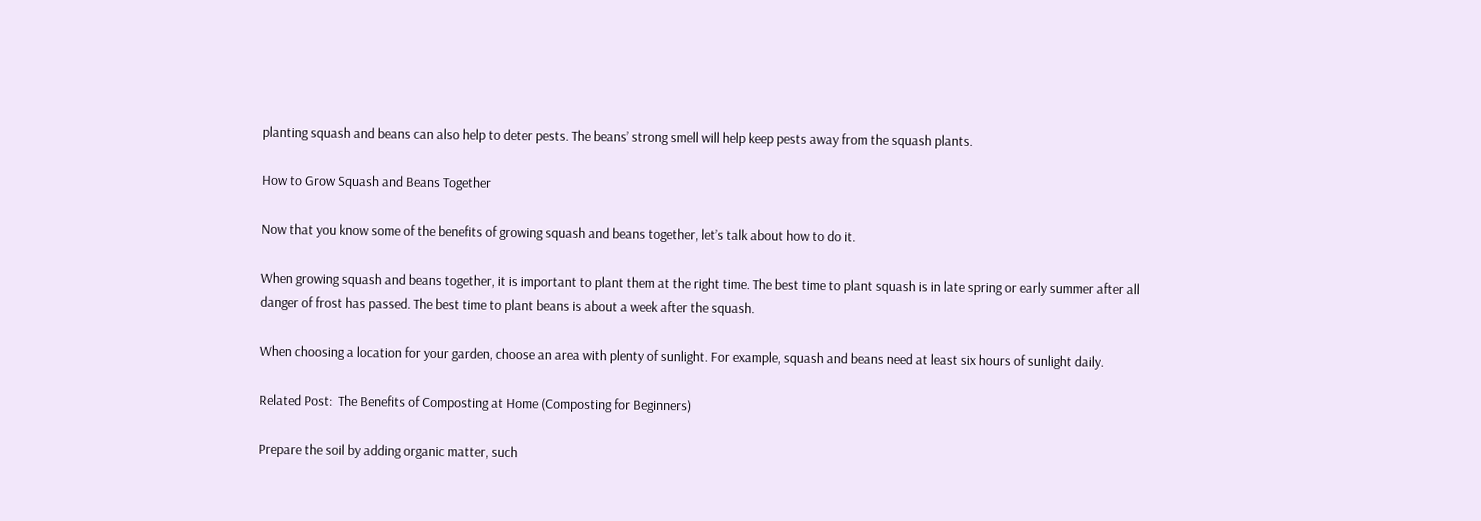planting squash and beans can also help to deter pests. The beans’ strong smell will help keep pests away from the squash plants.

How to Grow Squash and Beans Together

Now that you know some of the benefits of growing squash and beans together, let’s talk about how to do it.

When growing squash and beans together, it is important to plant them at the right time. The best time to plant squash is in late spring or early summer after all danger of frost has passed. The best time to plant beans is about a week after the squash.

When choosing a location for your garden, choose an area with plenty of sunlight. For example, squash and beans need at least six hours of sunlight daily.

Related Post:  The Benefits of Composting at Home (Composting for Beginners)

Prepare the soil by adding organic matter, such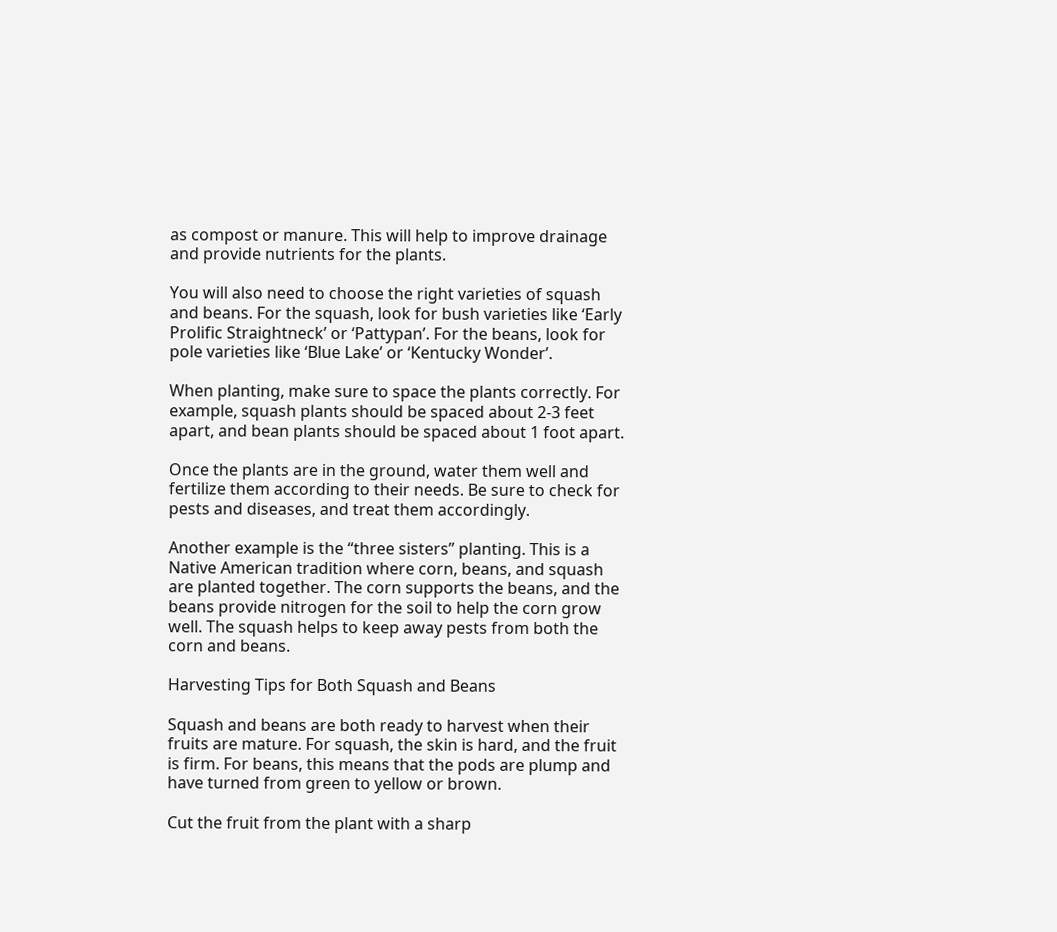as compost or manure. This will help to improve drainage and provide nutrients for the plants.

You will also need to choose the right varieties of squash and beans. For the squash, look for bush varieties like ‘Early Prolific Straightneck’ or ‘Pattypan’. For the beans, look for pole varieties like ‘Blue Lake’ or ‘Kentucky Wonder’.

When planting, make sure to space the plants correctly. For example, squash plants should be spaced about 2-3 feet apart, and bean plants should be spaced about 1 foot apart.

Once the plants are in the ground, water them well and fertilize them according to their needs. Be sure to check for pests and diseases, and treat them accordingly.

Another example is the “three sisters” planting. This is a Native American tradition where corn, beans, and squash are planted together. The corn supports the beans, and the beans provide nitrogen for the soil to help the corn grow well. The squash helps to keep away pests from both the corn and beans.

Harvesting Tips for Both Squash and Beans

Squash and beans are both ready to harvest when their fruits are mature. For squash, the skin is hard, and the fruit is firm. For beans, this means that the pods are plump and have turned from green to yellow or brown.

Cut the fruit from the plant with a sharp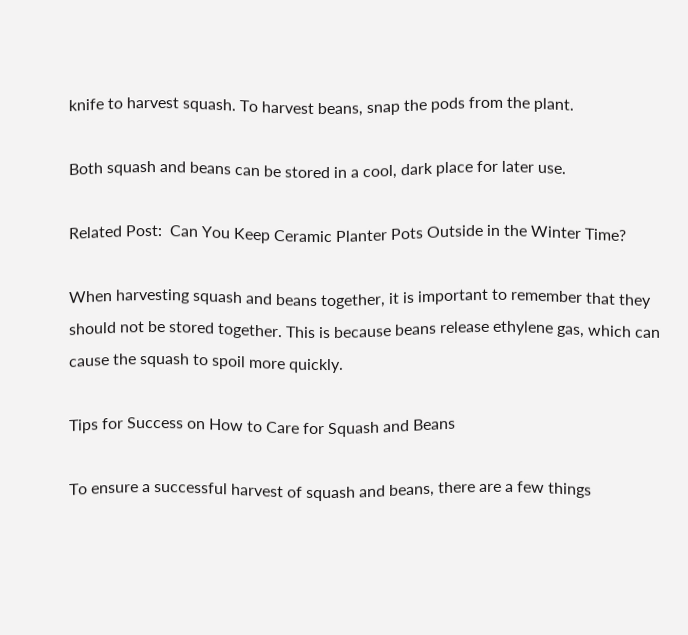knife to harvest squash. To harvest beans, snap the pods from the plant.

Both squash and beans can be stored in a cool, dark place for later use.

Related Post:  Can You Keep Ceramic Planter Pots Outside in the Winter Time?

When harvesting squash and beans together, it is important to remember that they should not be stored together. This is because beans release ethylene gas, which can cause the squash to spoil more quickly.

Tips for Success on How to Care for Squash and Beans

To ensure a successful harvest of squash and beans, there are a few things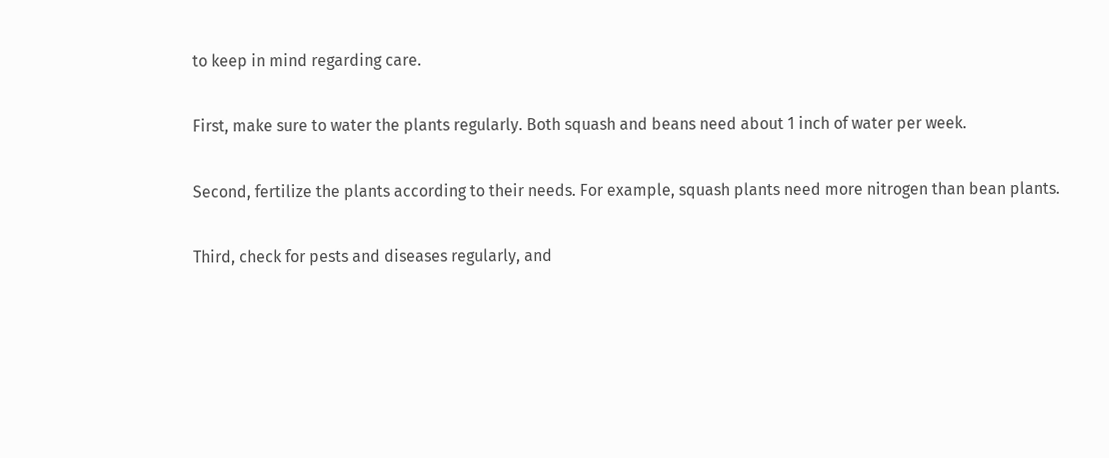to keep in mind regarding care.

First, make sure to water the plants regularly. Both squash and beans need about 1 inch of water per week.

Second, fertilize the plants according to their needs. For example, squash plants need more nitrogen than bean plants.

Third, check for pests and diseases regularly, and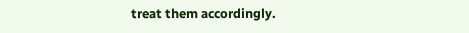treat them accordingly.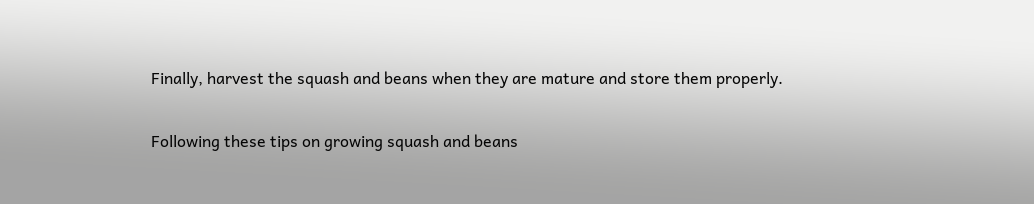Finally, harvest the squash and beans when they are mature and store them properly.

Following these tips on growing squash and beans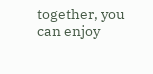together, you can enjoy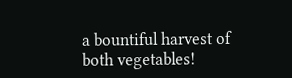a bountiful harvest of both vegetables!